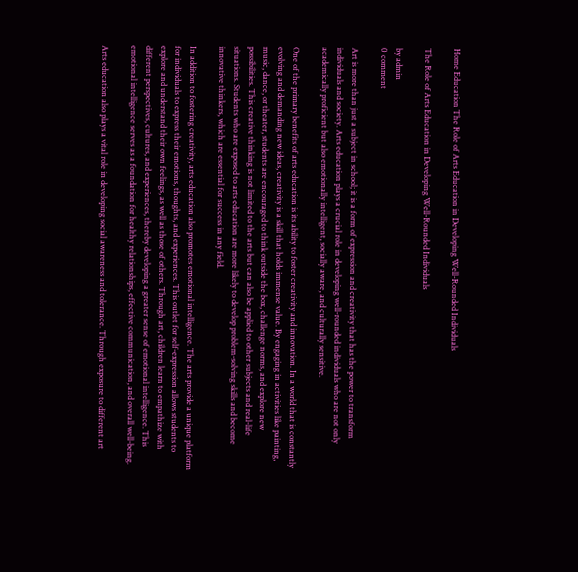Home Education The Role of Arts Education in Developing Well-Rounded Individuals

The Role of Arts Education in Developing Well-Rounded Individuals

by admin
0 comment

Art is more than just a subject in school; it is a form of expression and creativity that has the power to transform individuals and society. Arts education plays a crucial role in developing well-rounded individuals who are not only academically proficient but also emotionally intelligent, socially aware, and culturally sensitive.

One of the primary benefits of arts education is its ability to foster creativity and innovation. In a world that is constantly evolving and demanding new ideas, creativity is a skill that holds immense value. By engaging in activities like painting, music, dance, or theater, students are encouraged to think outside the box, challenge norms, and explore new possibilities. This creative thinking is not limited to the arts but can also be applied to other subjects and real-life situations. Students who are exposed to arts education are more likely to develop problem-solving skills and become innovative thinkers, which are essential for success in any field.

In addition to fostering creativity, arts education also promotes emotional intelligence. The arts provide a unique platform for individuals to express their emotions, thoughts, and experiences. This outlet for self-expression allows students to explore and understand their own feelings, as well as those of others. Through art, children learn to empathize with different perspectives, cultures, and experiences, thereby developing a greater sense of emotional intelligence. This emotional intelligence serves as a foundation for healthy relationships, effective communication, and overall well-being.

Arts education also plays a vital role in developing social awareness and tolerance. Through exposure to different art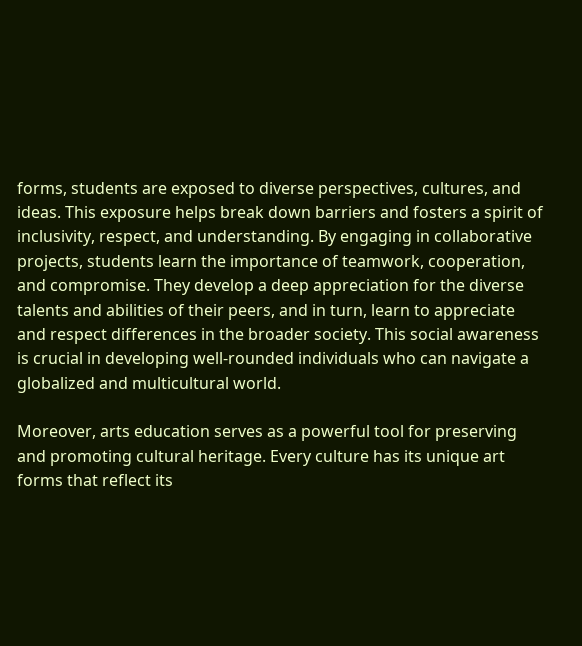forms, students are exposed to diverse perspectives, cultures, and ideas. This exposure helps break down barriers and fosters a spirit of inclusivity, respect, and understanding. By engaging in collaborative projects, students learn the importance of teamwork, cooperation, and compromise. They develop a deep appreciation for the diverse talents and abilities of their peers, and in turn, learn to appreciate and respect differences in the broader society. This social awareness is crucial in developing well-rounded individuals who can navigate a globalized and multicultural world.

Moreover, arts education serves as a powerful tool for preserving and promoting cultural heritage. Every culture has its unique art forms that reflect its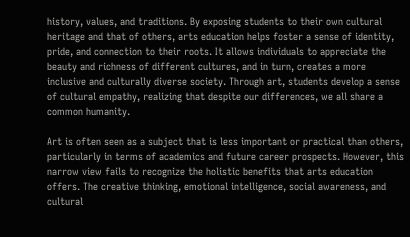history, values, and traditions. By exposing students to their own cultural heritage and that of others, arts education helps foster a sense of identity, pride, and connection to their roots. It allows individuals to appreciate the beauty and richness of different cultures, and in turn, creates a more inclusive and culturally diverse society. Through art, students develop a sense of cultural empathy, realizing that despite our differences, we all share a common humanity.

Art is often seen as a subject that is less important or practical than others, particularly in terms of academics and future career prospects. However, this narrow view fails to recognize the holistic benefits that arts education offers. The creative thinking, emotional intelligence, social awareness, and cultural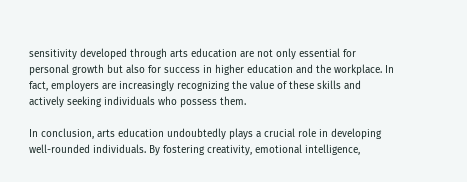sensitivity developed through arts education are not only essential for personal growth but also for success in higher education and the workplace. In fact, employers are increasingly recognizing the value of these skills and actively seeking individuals who possess them.

In conclusion, arts education undoubtedly plays a crucial role in developing well-rounded individuals. By fostering creativity, emotional intelligence,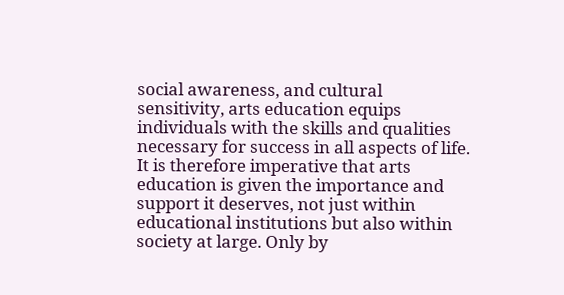social awareness, and cultural sensitivity, arts education equips individuals with the skills and qualities necessary for success in all aspects of life. It is therefore imperative that arts education is given the importance and support it deserves, not just within educational institutions but also within society at large. Only by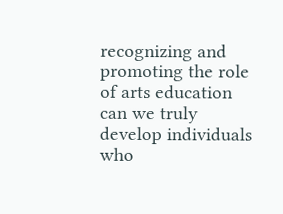recognizing and promoting the role of arts education can we truly develop individuals who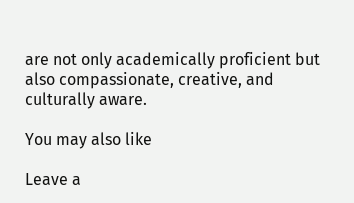are not only academically proficient but also compassionate, creative, and culturally aware.

You may also like

Leave a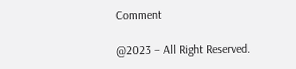Comment

@2023 – All Right Reserved.